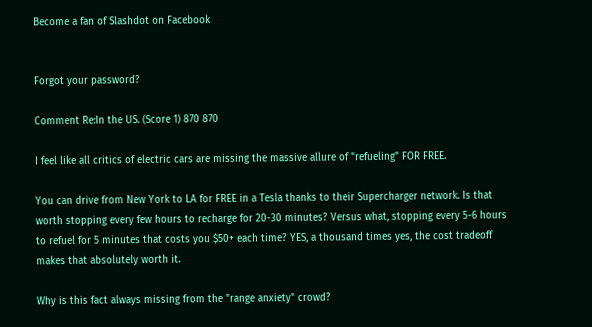Become a fan of Slashdot on Facebook


Forgot your password?

Comment Re:In the US. (Score 1) 870 870

I feel like all critics of electric cars are missing the massive allure of "refueling" FOR FREE.

You can drive from New York to LA for FREE in a Tesla thanks to their Supercharger network. Is that worth stopping every few hours to recharge for 20-30 minutes? Versus what, stopping every 5-6 hours to refuel for 5 minutes that costs you $50+ each time? YES, a thousand times yes, the cost tradeoff makes that absolutely worth it.

Why is this fact always missing from the "range anxiety" crowd?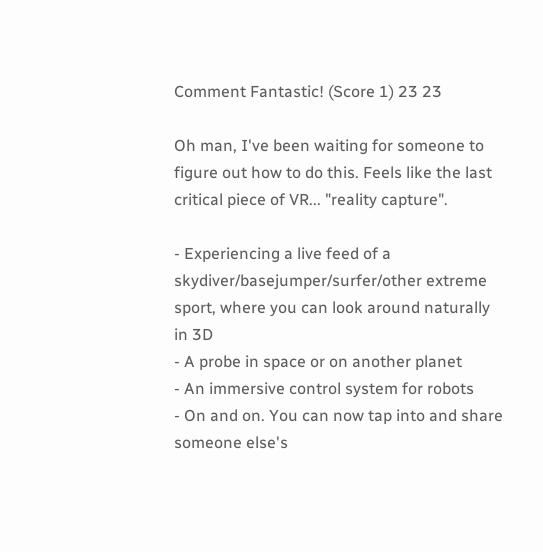Comment Fantastic! (Score 1) 23 23

Oh man, I've been waiting for someone to figure out how to do this. Feels like the last critical piece of VR... "reality capture".

- Experiencing a live feed of a skydiver/basejumper/surfer/other extreme sport, where you can look around naturally in 3D
- A probe in space or on another planet
- An immersive control system for robots
- On and on. You can now tap into and share someone else's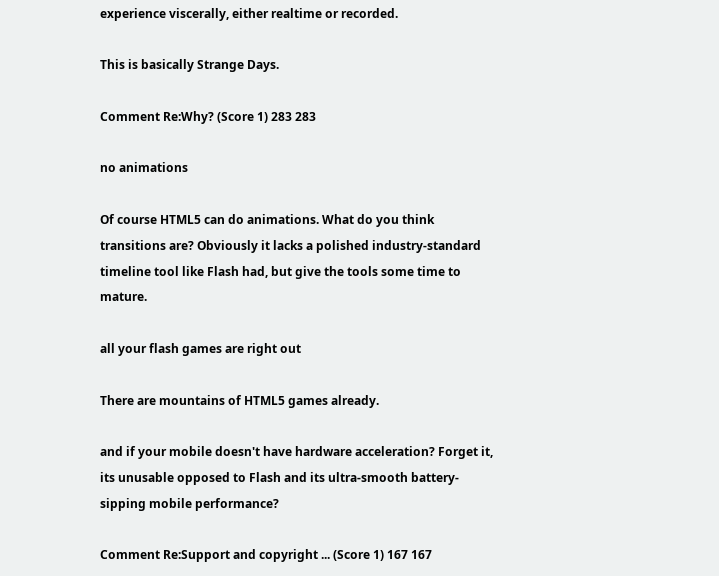experience viscerally, either realtime or recorded.

This is basically Strange Days.

Comment Re:Why? (Score 1) 283 283

no animations

Of course HTML5 can do animations. What do you think transitions are? Obviously it lacks a polished industry-standard timeline tool like Flash had, but give the tools some time to mature.

all your flash games are right out

There are mountains of HTML5 games already.

and if your mobile doesn't have hardware acceleration? Forget it, its unusable opposed to Flash and its ultra-smooth battery-sipping mobile performance?

Comment Re:Support and copyright ... (Score 1) 167 167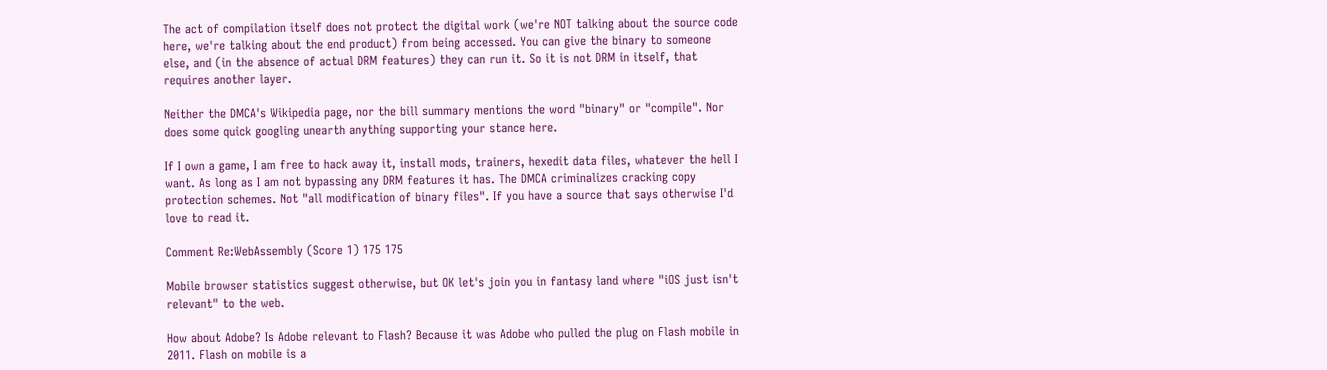The act of compilation itself does not protect the digital work (we're NOT talking about the source code here, we're talking about the end product) from being accessed. You can give the binary to someone else, and (in the absence of actual DRM features) they can run it. So it is not DRM in itself, that requires another layer.

Neither the DMCA's Wikipedia page, nor the bill summary mentions the word "binary" or "compile". Nor does some quick googling unearth anything supporting your stance here.

If I own a game, I am free to hack away it, install mods, trainers, hexedit data files, whatever the hell I want. As long as I am not bypassing any DRM features it has. The DMCA criminalizes cracking copy protection schemes. Not "all modification of binary files". If you have a source that says otherwise I'd love to read it.

Comment Re:WebAssembly (Score 1) 175 175

Mobile browser statistics suggest otherwise, but OK let's join you in fantasy land where "iOS just isn't relevant" to the web.

How about Adobe? Is Adobe relevant to Flash? Because it was Adobe who pulled the plug on Flash mobile in 2011. Flash on mobile is a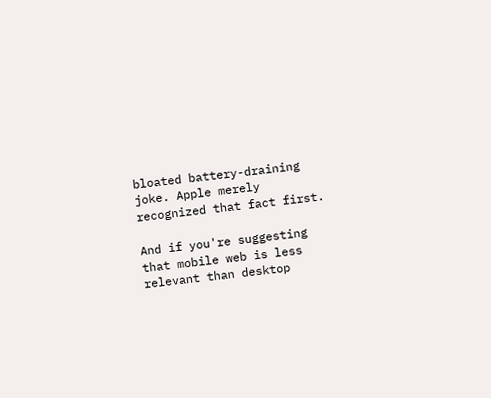bloated battery-draining joke. Apple merely recognized that fact first.

And if you're suggesting that mobile web is less relevant than desktop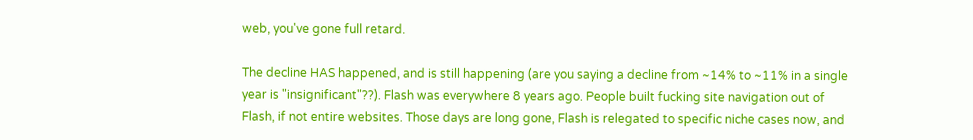web, you've gone full retard.

The decline HAS happened, and is still happening (are you saying a decline from ~14% to ~11% in a single year is "insignificant"??). Flash was everywhere 8 years ago. People built fucking site navigation out of Flash, if not entire websites. Those days are long gone, Flash is relegated to specific niche cases now, and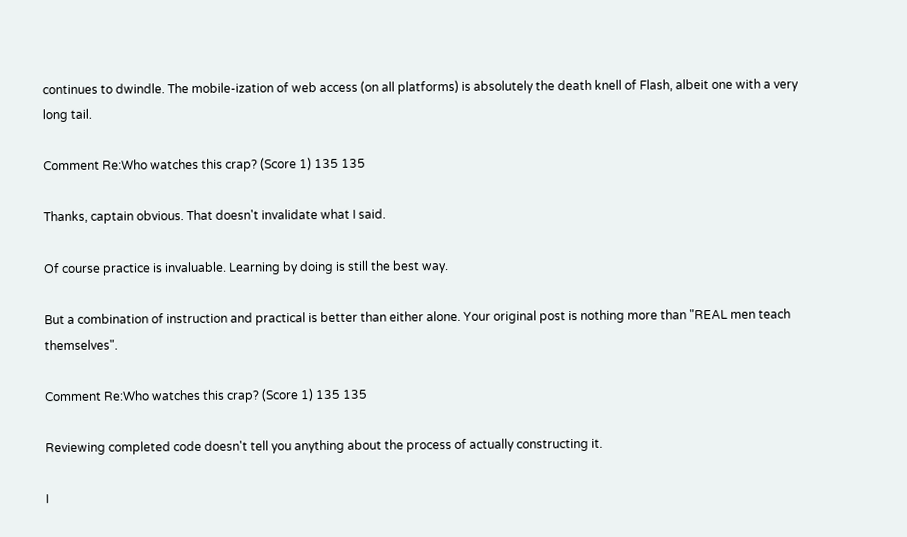continues to dwindle. The mobile-ization of web access (on all platforms) is absolutely the death knell of Flash, albeit one with a very long tail.

Comment Re:Who watches this crap? (Score 1) 135 135

Thanks, captain obvious. That doesn't invalidate what I said.

Of course practice is invaluable. Learning by doing is still the best way.

But a combination of instruction and practical is better than either alone. Your original post is nothing more than "REAL men teach themselves".

Comment Re:Who watches this crap? (Score 1) 135 135

Reviewing completed code doesn't tell you anything about the process of actually constructing it.

I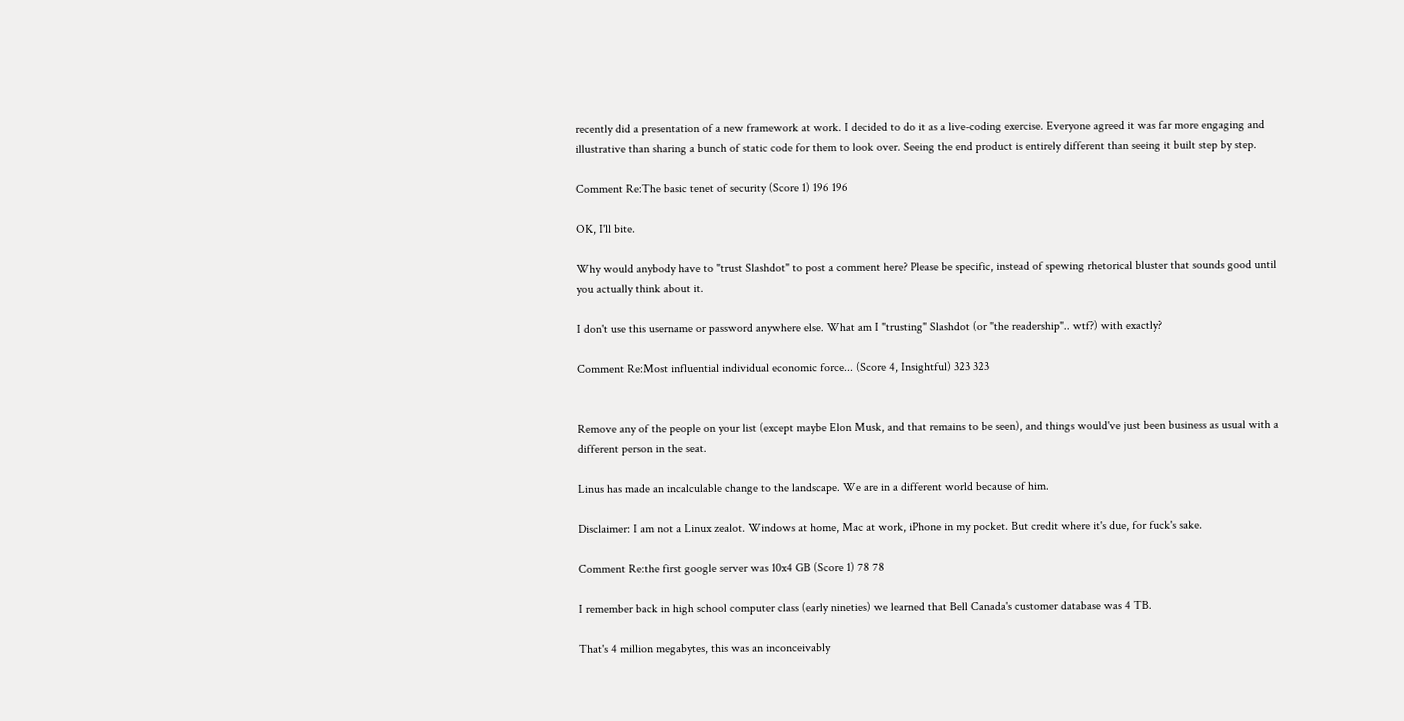recently did a presentation of a new framework at work. I decided to do it as a live-coding exercise. Everyone agreed it was far more engaging and illustrative than sharing a bunch of static code for them to look over. Seeing the end product is entirely different than seeing it built step by step.

Comment Re:The basic tenet of security (Score 1) 196 196

OK, I'll bite.

Why would anybody have to "trust Slashdot" to post a comment here? Please be specific, instead of spewing rhetorical bluster that sounds good until you actually think about it.

I don't use this username or password anywhere else. What am I "trusting" Slashdot (or "the readership".. wtf?) with exactly?

Comment Re:Most influential individual economic force... (Score 4, Insightful) 323 323


Remove any of the people on your list (except maybe Elon Musk, and that remains to be seen), and things would've just been business as usual with a different person in the seat.

Linus has made an incalculable change to the landscape. We are in a different world because of him.

Disclaimer: I am not a Linux zealot. Windows at home, Mac at work, iPhone in my pocket. But credit where it's due, for fuck's sake.

Comment Re:the first google server was 10x4 GB (Score 1) 78 78

I remember back in high school computer class (early nineties) we learned that Bell Canada's customer database was 4 TB.

That's 4 million megabytes, this was an inconceivably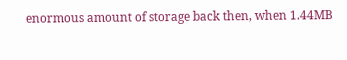enormous amount of storage back then, when 1.44MB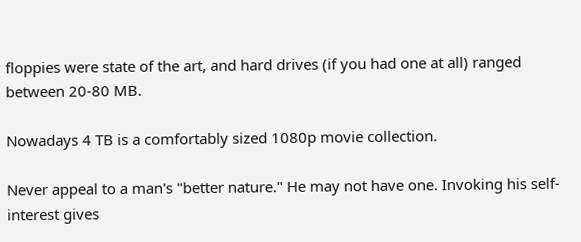floppies were state of the art, and hard drives (if you had one at all) ranged between 20-80 MB.

Nowadays 4 TB is a comfortably sized 1080p movie collection.

Never appeal to a man's "better nature." He may not have one. Invoking his self-interest gives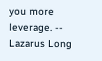you more leverage. -- Lazarus Long